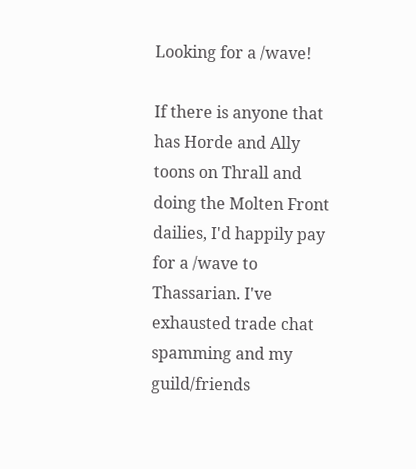Looking for a /wave!

If there is anyone that has Horde and Ally toons on Thrall and doing the Molten Front dailies, I'd happily pay for a /wave to Thassarian. I've exhausted trade chat spamming and my guild/friends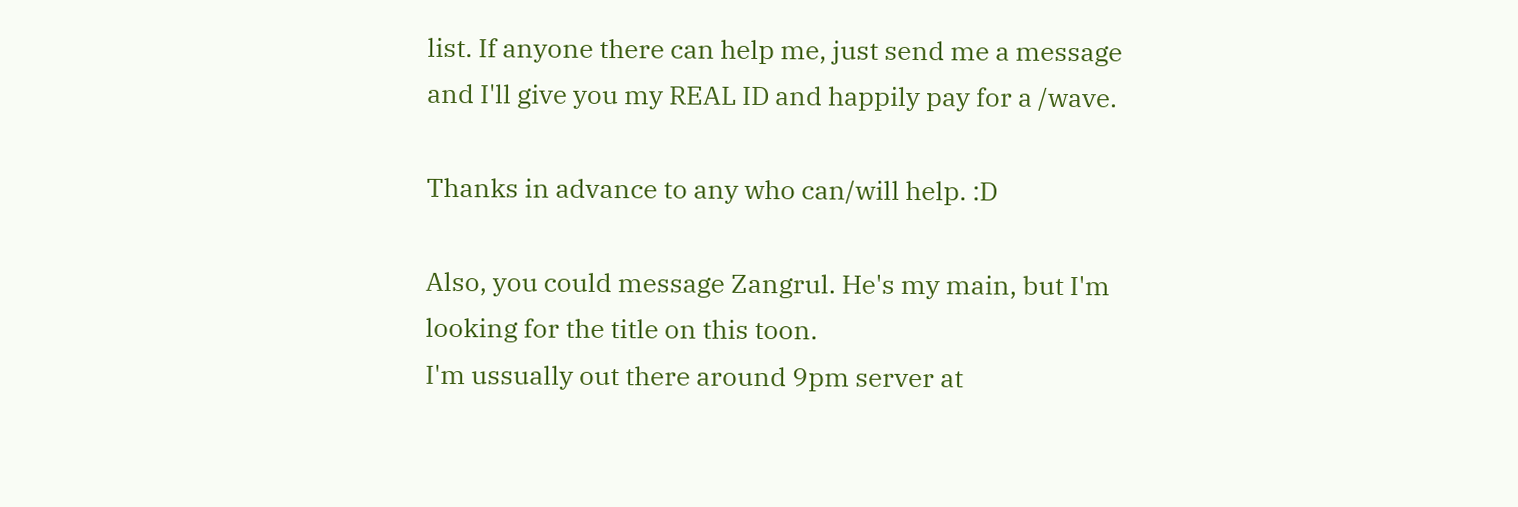list. If anyone there can help me, just send me a message and I'll give you my REAL ID and happily pay for a /wave.

Thanks in advance to any who can/will help. :D

Also, you could message Zangrul. He's my main, but I'm looking for the title on this toon.
I'm ussually out there around 9pm server at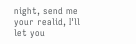night, send me your realid, I'll let you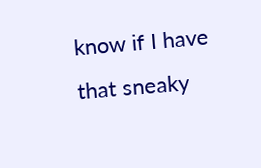know if I have that sneaky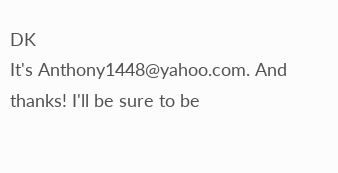DK
It's Anthony1448@yahoo.com. And thanks! I'll be sure to be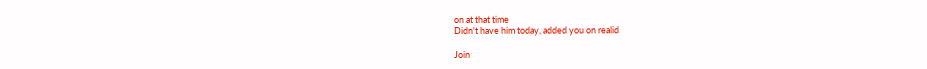on at that time
Didn't have him today, added you on realid

Join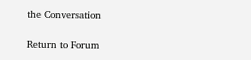the Conversation

Return to Forum